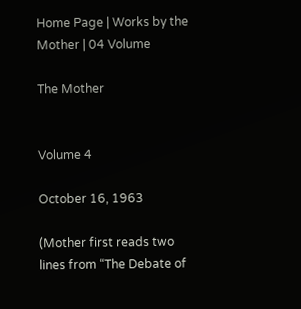Home Page | Works by the Mother | 04 Volume

The Mother


Volume 4

October 16, 1963

(Mother first reads two lines from “The Debate of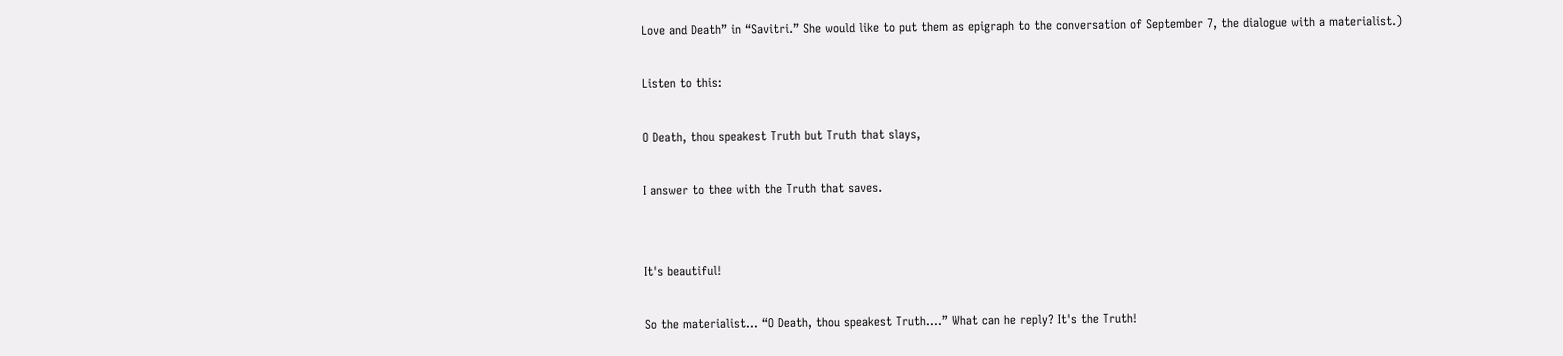Love and Death” in “Savitri.” She would like to put them as epigraph to the conversation of September 7, the dialogue with a materialist.)

Listen to this:

O Death, thou speakest Truth but Truth that slays,

I answer to thee with the Truth that saves.


It's beautiful!

So the materialist... “O Death, thou speakest Truth....” What can he reply? It's the Truth!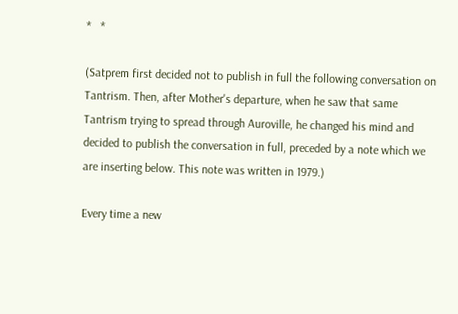*   *

(Satprem first decided not to publish in full the following conversation on Tantrism. Then, after Mother's departure, when he saw that same Tantrism trying to spread through Auroville, he changed his mind and decided to publish the conversation in full, preceded by a note which we are inserting below. This note was written in 1979.)

Every time a new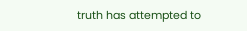truth has attempted to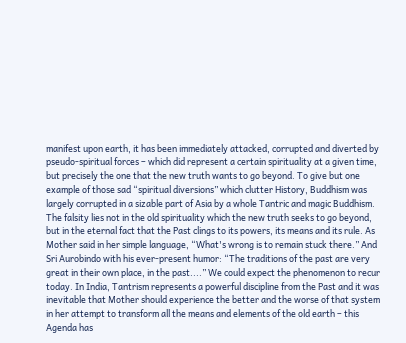manifest upon earth, it has been immediately attacked, corrupted and diverted by pseudo-spiritual forces – which did represent a certain spirituality at a given time, but precisely the one that the new truth wants to go beyond. To give but one example of those sad “spiritual diversions” which clutter History, Buddhism was largely corrupted in a sizable part of Asia by a whole Tantric and magic Buddhism. The falsity lies not in the old spirituality which the new truth seeks to go beyond, but in the eternal fact that the Past clings to its powers, its means and its rule. As Mother said in her simple language, “What's wrong is to remain stuck there.” And Sri Aurobindo with his ever-present humor: “The traditions of the past are very great in their own place, in the past....” We could expect the phenomenon to recur today. In India, Tantrism represents a powerful discipline from the Past and it was inevitable that Mother should experience the better and the worse of that system in her attempt to transform all the means and elements of the old earth – this Agenda has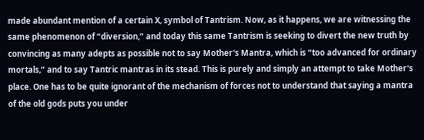made abundant mention of a certain X, symbol of Tantrism. Now, as it happens, we are witnessing the same phenomenon of “diversion,” and today this same Tantrism is seeking to divert the new truth by convincing as many adepts as possible not to say Mother's Mantra, which is “too advanced for ordinary mortals,” and to say Tantric mantras in its stead. This is purely and simply an attempt to take Mother's place. One has to be quite ignorant of the mechanism of forces not to understand that saying a mantra of the old gods puts you under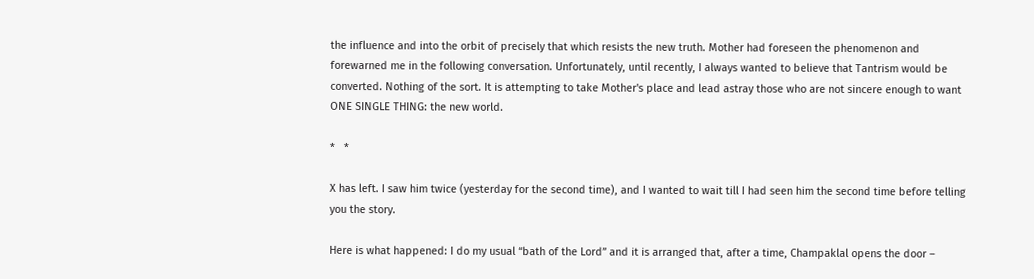the influence and into the orbit of precisely that which resists the new truth. Mother had foreseen the phenomenon and forewarned me in the following conversation. Unfortunately, until recently, I always wanted to believe that Tantrism would be converted. Nothing of the sort. It is attempting to take Mother's place and lead astray those who are not sincere enough to want ONE SINGLE THING: the new world.

*   *

X has left. I saw him twice (yesterday for the second time), and I wanted to wait till I had seen him the second time before telling you the story.

Here is what happened: I do my usual “bath of the Lord” and it is arranged that, after a time, Champaklal opens the door –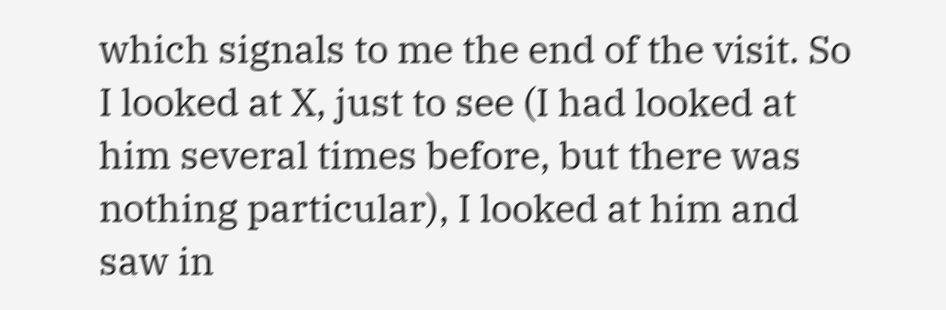which signals to me the end of the visit. So I looked at X, just to see (I had looked at him several times before, but there was nothing particular), I looked at him and saw in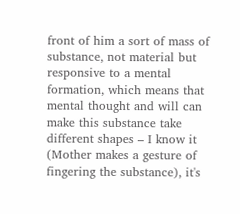front of him a sort of mass of substance, not material but responsive to a mental formation, which means that mental thought and will can make this substance take different shapes – I know it (Mother makes a gesture of fingering the substance), it's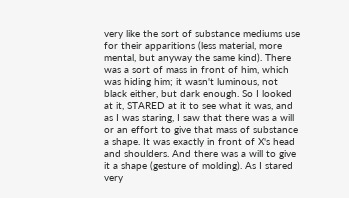very like the sort of substance mediums use for their apparitions (less material, more mental, but anyway the same kind). There was a sort of mass in front of him, which was hiding him; it wasn't luminous, not black either, but dark enough. So I looked at it, STARED at it to see what it was, and as I was staring, I saw that there was a will or an effort to give that mass of substance a shape. It was exactly in front of X's head and shoulders. And there was a will to give it a shape (gesture of molding). As I stared very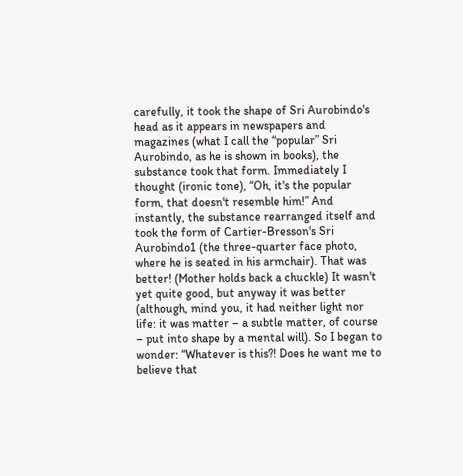carefully, it took the shape of Sri Aurobindo's head as it appears in newspapers and magazines (what I call the “popular” Sri Aurobindo, as he is shown in books), the substance took that form. Immediately I thought (ironic tone), “Oh, it's the popular form, that doesn't resemble him!” And instantly, the substance rearranged itself and took the form of Cartier-Bresson's Sri Aurobindo1 (the three-quarter face photo, where he is seated in his armchair). That was better! (Mother holds back a chuckle) It wasn't yet quite good, but anyway it was better (although, mind you, it had neither light nor life: it was matter – a subtle matter, of course – put into shape by a mental will). So I began to wonder: “Whatever is this?! Does he want me to believe that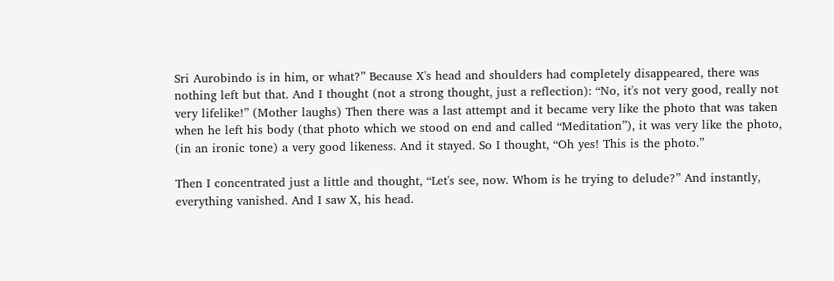Sri Aurobindo is in him, or what?” Because X's head and shoulders had completely disappeared, there was nothing left but that. And I thought (not a strong thought, just a reflection): “No, it's not very good, really not very lifelike!” (Mother laughs) Then there was a last attempt and it became very like the photo that was taken when he left his body (that photo which we stood on end and called “Meditation”), it was very like the photo, (in an ironic tone) a very good likeness. And it stayed. So I thought, “Oh yes! This is the photo.”

Then I concentrated just a little and thought, “Let's see, now. Whom is he trying to delude?” And instantly, everything vanished. And I saw X, his head.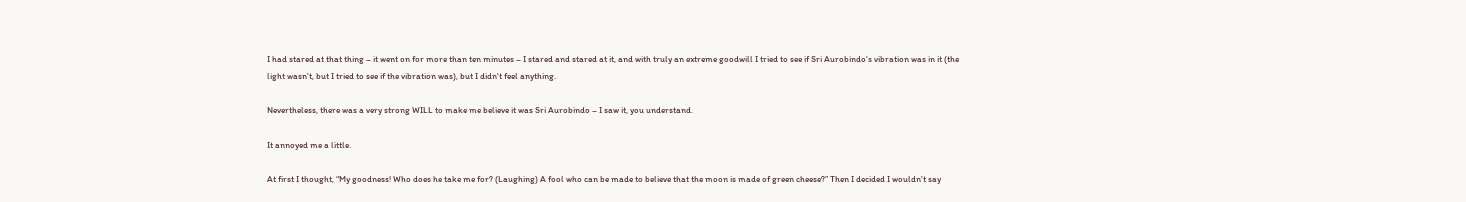I had stared at that thing – it went on for more than ten minutes – I stared and stared at it, and with truly an extreme goodwill I tried to see if Sri Aurobindo's vibration was in it (the light wasn't, but I tried to see if the vibration was), but I didn't feel anything.

Nevertheless, there was a very strong WILL to make me believe it was Sri Aurobindo – I saw it, you understand.

It annoyed me a little.

At first I thought, “My goodness! Who does he take me for? (Laughing) A fool who can be made to believe that the moon is made of green cheese?” Then I decided I wouldn't say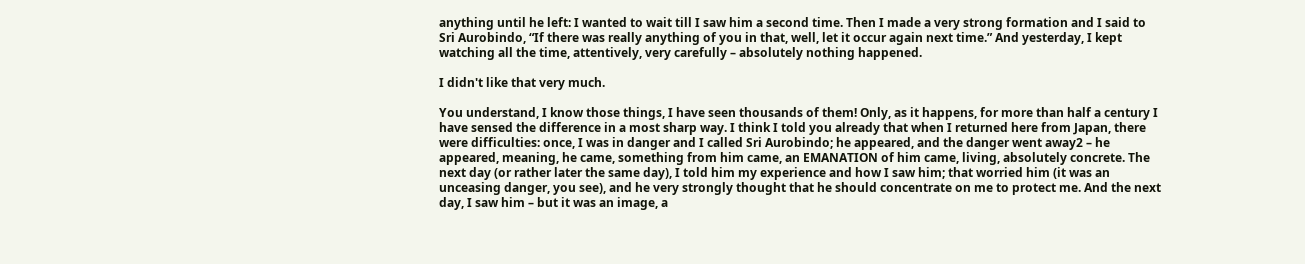anything until he left: I wanted to wait till I saw him a second time. Then I made a very strong formation and I said to Sri Aurobindo, “If there was really anything of you in that, well, let it occur again next time.” And yesterday, I kept watching all the time, attentively, very carefully – absolutely nothing happened.

I didn't like that very much.

You understand, I know those things, I have seen thousands of them! Only, as it happens, for more than half a century I have sensed the difference in a most sharp way. I think I told you already that when I returned here from Japan, there were difficulties: once, I was in danger and I called Sri Aurobindo; he appeared, and the danger went away2 – he appeared, meaning, he came, something from him came, an EMANATION of him came, living, absolutely concrete. The next day (or rather later the same day), I told him my experience and how I saw him; that worried him (it was an unceasing danger, you see), and he very strongly thought that he should concentrate on me to protect me. And the next day, I saw him – but it was an image, a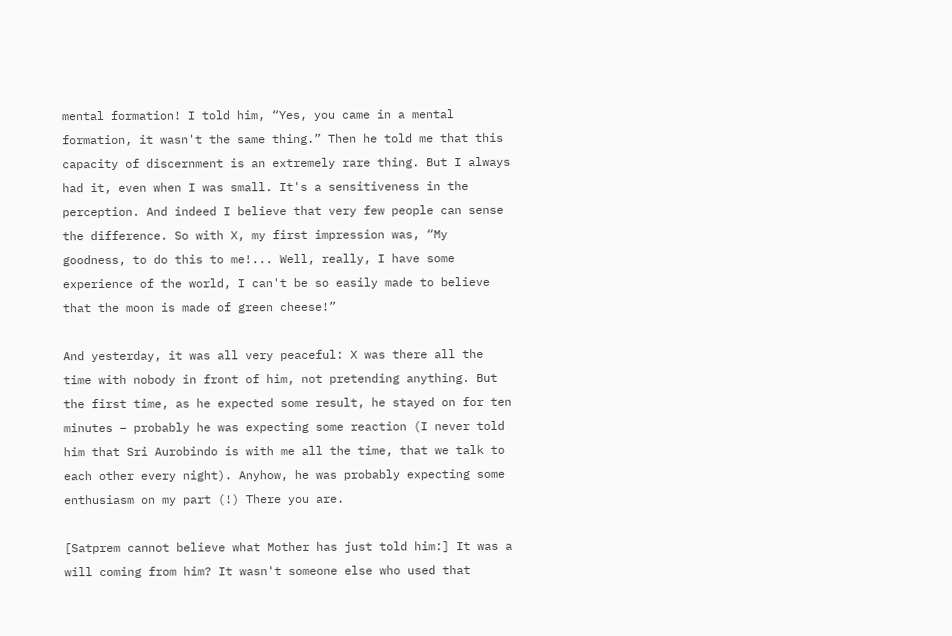mental formation! I told him, “Yes, you came in a mental formation, it wasn't the same thing.” Then he told me that this capacity of discernment is an extremely rare thing. But I always had it, even when I was small. It's a sensitiveness in the perception. And indeed I believe that very few people can sense the difference. So with X, my first impression was, “My goodness, to do this to me!... Well, really, I have some experience of the world, I can't be so easily made to believe that the moon is made of green cheese!”

And yesterday, it was all very peaceful: X was there all the time with nobody in front of him, not pretending anything. But the first time, as he expected some result, he stayed on for ten minutes – probably he was expecting some reaction (I never told him that Sri Aurobindo is with me all the time, that we talk to each other every night). Anyhow, he was probably expecting some enthusiasm on my part (!) There you are.

[Satprem cannot believe what Mother has just told him:] It was a will coming from him? It wasn't someone else who used that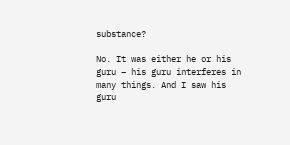substance?

No. It was either he or his guru – his guru interferes in many things. And I saw his guru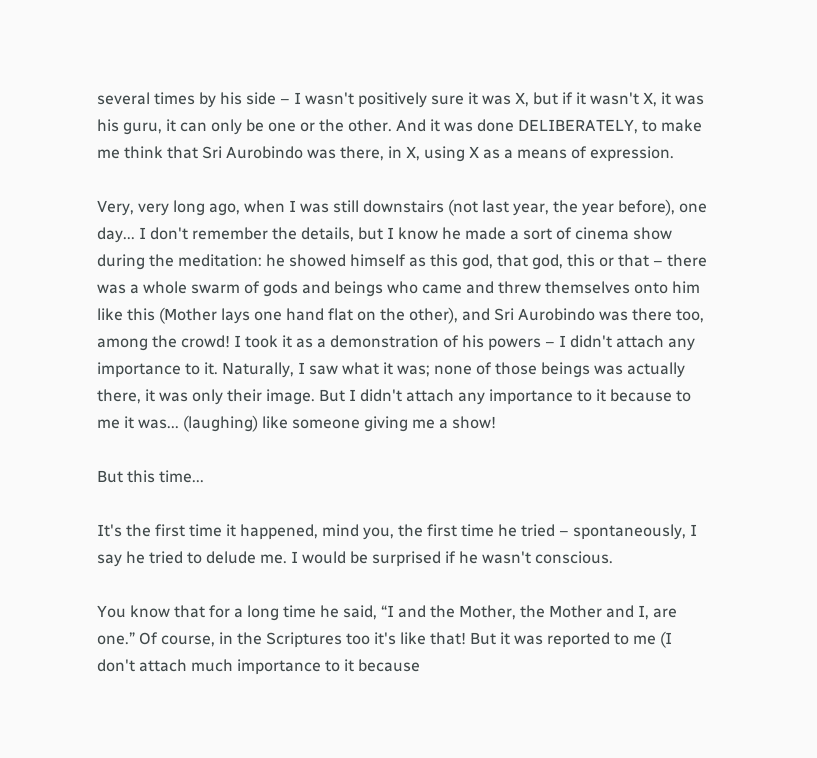several times by his side – I wasn't positively sure it was X, but if it wasn't X, it was his guru, it can only be one or the other. And it was done DELIBERATELY, to make me think that Sri Aurobindo was there, in X, using X as a means of expression.

Very, very long ago, when I was still downstairs (not last year, the year before), one day... I don't remember the details, but I know he made a sort of cinema show during the meditation: he showed himself as this god, that god, this or that – there was a whole swarm of gods and beings who came and threw themselves onto him like this (Mother lays one hand flat on the other), and Sri Aurobindo was there too, among the crowd! I took it as a demonstration of his powers – I didn't attach any importance to it. Naturally, I saw what it was; none of those beings was actually there, it was only their image. But I didn't attach any importance to it because to me it was... (laughing) like someone giving me a show!

But this time...

It's the first time it happened, mind you, the first time he tried – spontaneously, I say he tried to delude me. I would be surprised if he wasn't conscious.

You know that for a long time he said, “I and the Mother, the Mother and I, are one.” Of course, in the Scriptures too it's like that! But it was reported to me (I don't attach much importance to it because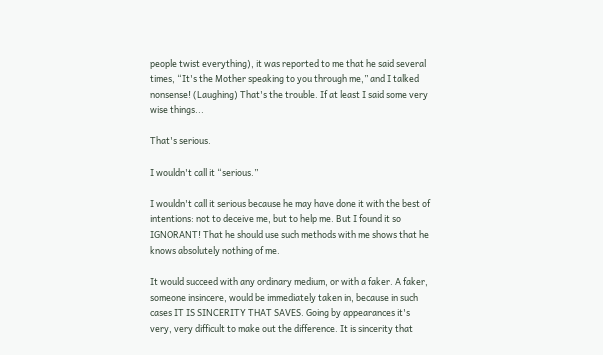people twist everything), it was reported to me that he said several times, “It's the Mother speaking to you through me,” and I talked nonsense! (Laughing) That's the trouble. If at least I said some very wise things...

That's serious.

I wouldn't call it “serious.”

I wouldn't call it serious because he may have done it with the best of intentions: not to deceive me, but to help me. But I found it so IGNORANT! That he should use such methods with me shows that he knows absolutely nothing of me.

It would succeed with any ordinary medium, or with a faker. A faker, someone insincere, would be immediately taken in, because in such cases IT IS SINCERITY THAT SAVES. Going by appearances it's very, very difficult to make out the difference. It is sincerity that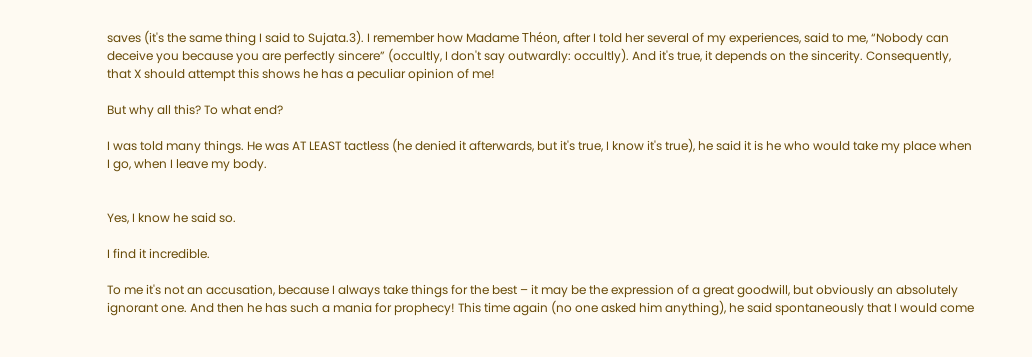saves (it's the same thing I said to Sujata.3). I remember how Madame Théon, after I told her several of my experiences, said to me, “Nobody can deceive you because you are perfectly sincere” (occultly, I don't say outwardly: occultly). And it's true, it depends on the sincerity. Consequently, that X should attempt this shows he has a peculiar opinion of me!

But why all this? To what end?

I was told many things. He was AT LEAST tactless (he denied it afterwards, but it's true, I know it's true), he said it is he who would take my place when I go, when I leave my body.


Yes, I know he said so.

I find it incredible.

To me it's not an accusation, because I always take things for the best – it may be the expression of a great goodwill, but obviously an absolutely ignorant one. And then he has such a mania for prophecy! This time again (no one asked him anything), he said spontaneously that I would come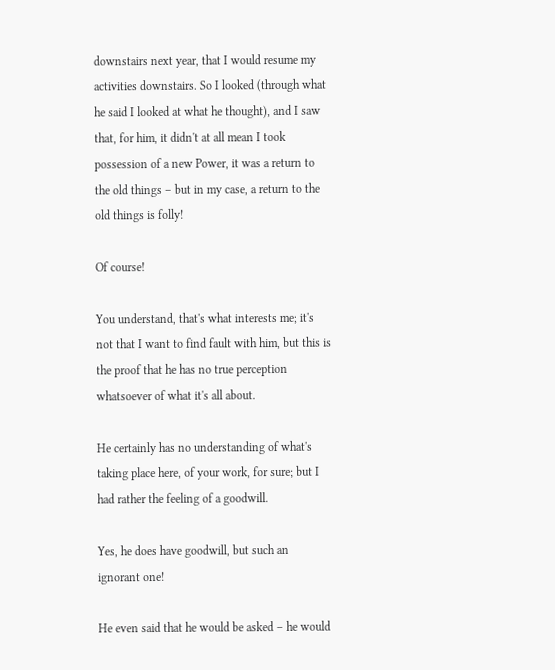downstairs next year, that I would resume my activities downstairs. So I looked (through what he said I looked at what he thought), and I saw that, for him, it didn't at all mean I took possession of a new Power, it was a return to the old things – but in my case, a return to the old things is folly!

Of course!

You understand, that's what interests me; it's not that I want to find fault with him, but this is the proof that he has no true perception whatsoever of what it's all about.

He certainly has no understanding of what's taking place here, of your work, for sure; but I had rather the feeling of a goodwill.

Yes, he does have goodwill, but such an ignorant one!

He even said that he would be asked – he would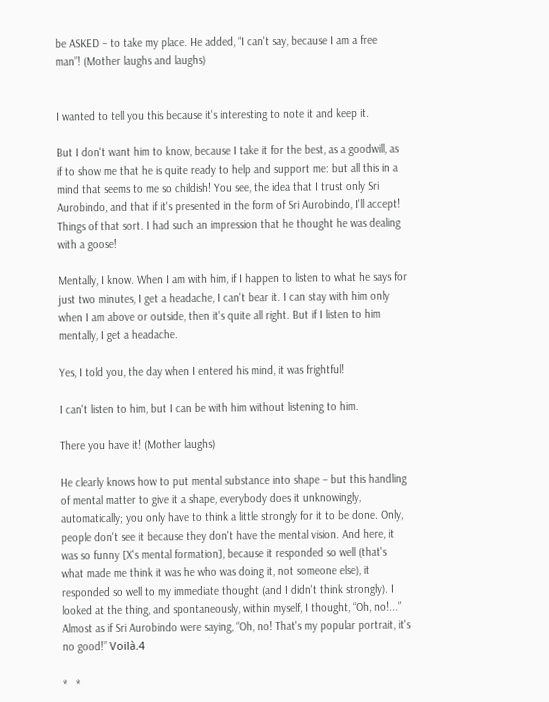be ASKED – to take my place. He added, “I can't say, because I am a free man”! (Mother laughs and laughs)


I wanted to tell you this because it's interesting to note it and keep it.

But I don't want him to know, because I take it for the best, as a goodwill, as if to show me that he is quite ready to help and support me: but all this in a mind that seems to me so childish! You see, the idea that I trust only Sri Aurobindo, and that if it's presented in the form of Sri Aurobindo, I'll accept! Things of that sort. I had such an impression that he thought he was dealing with a goose!

Mentally, I know. When I am with him, if I happen to listen to what he says for just two minutes, I get a headache, I can't bear it. I can stay with him only when I am above or outside, then it's quite all right. But if I listen to him mentally, I get a headache.

Yes, I told you, the day when I entered his mind, it was frightful!

I can't listen to him, but I can be with him without listening to him.

There you have it! (Mother laughs)

He clearly knows how to put mental substance into shape – but this handling of mental matter to give it a shape, everybody does it unknowingly, automatically; you only have to think a little strongly for it to be done. Only, people don't see it because they don't have the mental vision. And here, it was so funny [X's mental formation], because it responded so well (that's what made me think it was he who was doing it, not someone else), it responded so well to my immediate thought (and I didn't think strongly). I looked at the thing, and spontaneously, within myself, I thought, “Oh, no!...” Almost as if Sri Aurobindo were saying, “Oh, no! That's my popular portrait, it's no good!” Voilà.4

*   *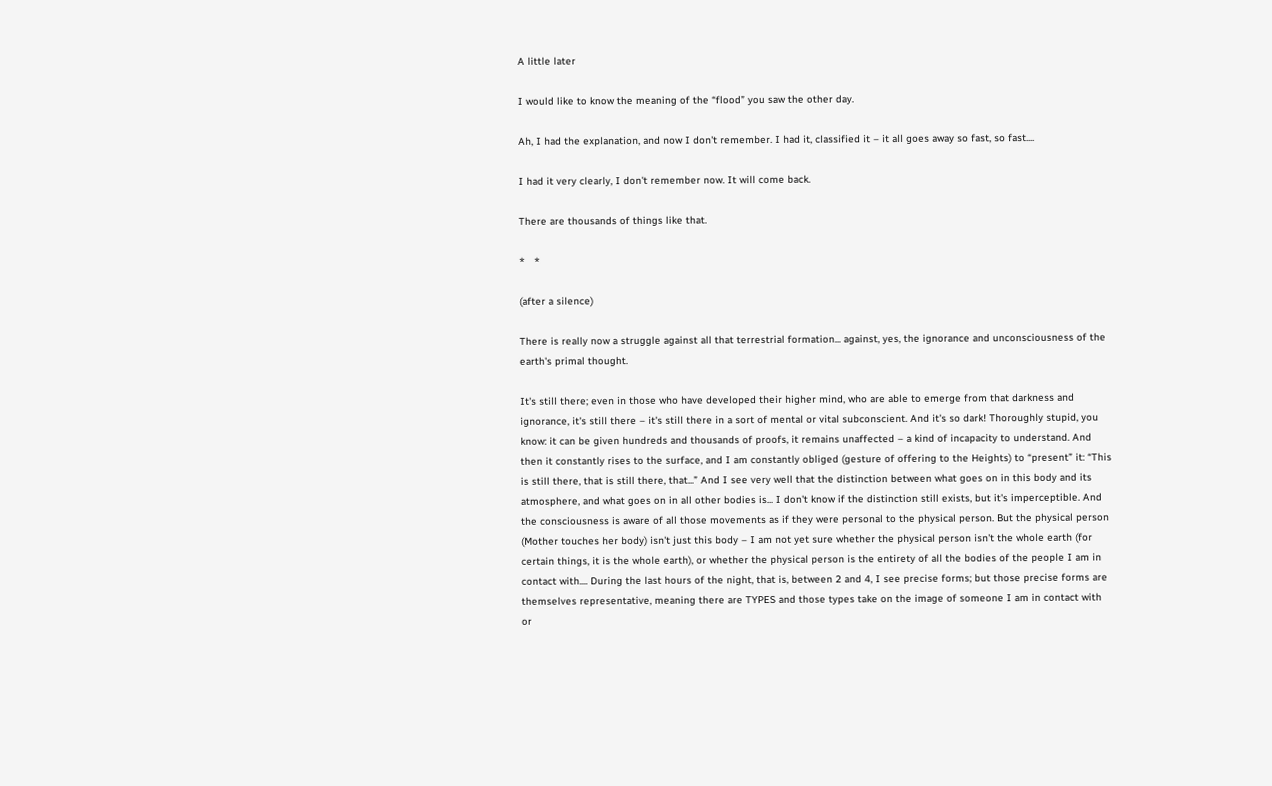A little later

I would like to know the meaning of the “flood” you saw the other day.

Ah, I had the explanation, and now I don't remember. I had it, classified it – it all goes away so fast, so fast....

I had it very clearly, I don't remember now. It will come back.

There are thousands of things like that.

*   *

(after a silence)

There is really now a struggle against all that terrestrial formation... against, yes, the ignorance and unconsciousness of the earth's primal thought.

It's still there; even in those who have developed their higher mind, who are able to emerge from that darkness and ignorance, it's still there – it's still there in a sort of mental or vital subconscient. And it's so dark! Thoroughly stupid, you know: it can be given hundreds and thousands of proofs, it remains unaffected – a kind of incapacity to understand. And then it constantly rises to the surface, and I am constantly obliged (gesture of offering to the Heights) to “present” it: “This is still there, that is still there, that...” And I see very well that the distinction between what goes on in this body and its atmosphere, and what goes on in all other bodies is... I don't know if the distinction still exists, but it's imperceptible. And the consciousness is aware of all those movements as if they were personal to the physical person. But the physical person (Mother touches her body) isn't just this body – I am not yet sure whether the physical person isn't the whole earth (for certain things, it is the whole earth), or whether the physical person is the entirety of all the bodies of the people I am in contact with.... During the last hours of the night, that is, between 2 and 4, I see precise forms; but those precise forms are themselves representative, meaning there are TYPES and those types take on the image of someone I am in contact with or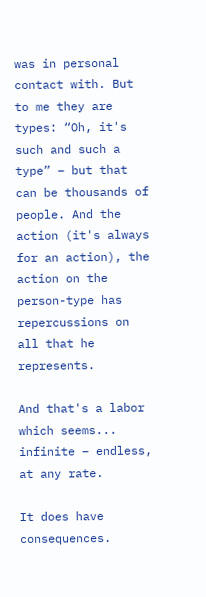was in personal contact with. But to me they are types: “Oh, it's such and such a type” – but that can be thousands of people. And the action (it's always for an action), the action on the person-type has repercussions on all that he represents.

And that's a labor which seems... infinite – endless, at any rate.

It does have consequences.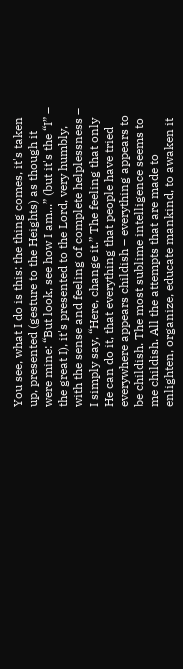You see, what I do is this: the thing comes, it's taken up, presented (gesture to the Heights) as though it were mine: “But look, see how I am...” (but it's the “I” – the great I), it's presented to the Lord, very humbly, with the sense and feeling of complete helplessness – I simply say, “Here, change it.” The feeling that only He can do it, that everything that people have tried everywhere appears childish – everything appears to be childish. The most sublime intelligence seems to me childish. All the attempts that are made to enlighten, organize, educate mankind, to awaken it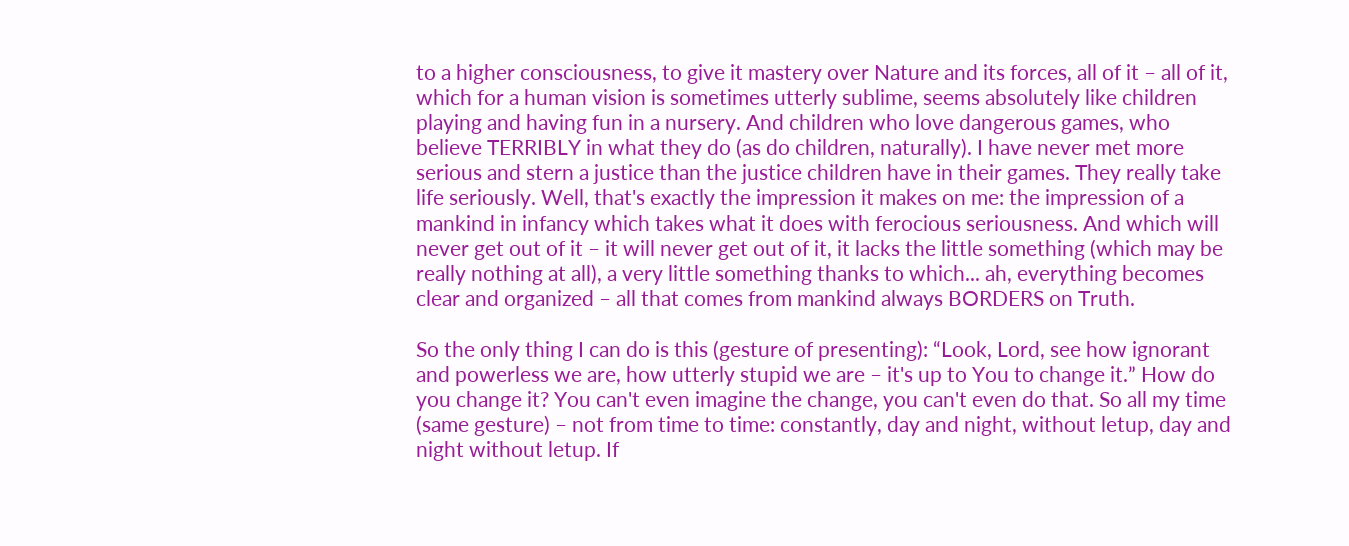to a higher consciousness, to give it mastery over Nature and its forces, all of it – all of it, which for a human vision is sometimes utterly sublime, seems absolutely like children playing and having fun in a nursery. And children who love dangerous games, who believe TERRIBLY in what they do (as do children, naturally). I have never met more serious and stern a justice than the justice children have in their games. They really take life seriously. Well, that's exactly the impression it makes on me: the impression of a mankind in infancy which takes what it does with ferocious seriousness. And which will never get out of it – it will never get out of it, it lacks the little something (which may be really nothing at all), a very little something thanks to which... ah, everything becomes clear and organized – all that comes from mankind always BORDERS on Truth.

So the only thing I can do is this (gesture of presenting): “Look, Lord, see how ignorant and powerless we are, how utterly stupid we are – it's up to You to change it.” How do you change it? You can't even imagine the change, you can't even do that. So all my time (same gesture) – not from time to time: constantly, day and night, without letup, day and night without letup. If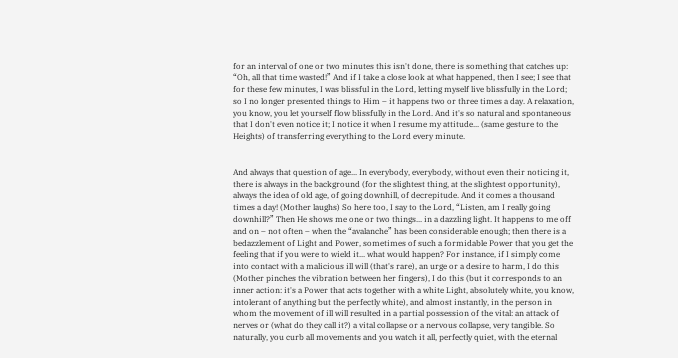for an interval of one or two minutes this isn't done, there is something that catches up: “Oh, all that time wasted!” And if I take a close look at what happened, then I see; I see that for these few minutes, I was blissful in the Lord, letting myself live blissfully in the Lord; so I no longer presented things to Him – it happens two or three times a day. A relaxation, you know, you let yourself flow blissfully in the Lord. And it's so natural and spontaneous that I don't even notice it; I notice it when I resume my attitude... (same gesture to the Heights) of transferring everything to the Lord every minute.


And always that question of age... In everybody, everybody, without even their noticing it, there is always in the background (for the slightest thing, at the slightest opportunity), always the idea of old age, of going downhill, of decrepitude. And it comes a thousand times a day! (Mother laughs) So here too, I say to the Lord, “Listen, am I really going downhill?” Then He shows me one or two things... in a dazzling light. It happens to me off and on – not often – when the “avalanche” has been considerable enough; then there is a bedazzlement of Light and Power, sometimes of such a formidable Power that you get the feeling that if you were to wield it... what would happen? For instance, if I simply come into contact with a malicious ill will (that's rare), an urge or a desire to harm, I do this (Mother pinches the vibration between her fingers), I do this (but it corresponds to an inner action: it's a Power that acts together with a white Light, absolutely white, you know, intolerant of anything but the perfectly white), and almost instantly, in the person in whom the movement of ill will resulted in a partial possession of the vital: an attack of nerves or (what do they call it?) a vital collapse or a nervous collapse, very tangible. So naturally, you curb all movements and you watch it all, perfectly quiet, with the eternal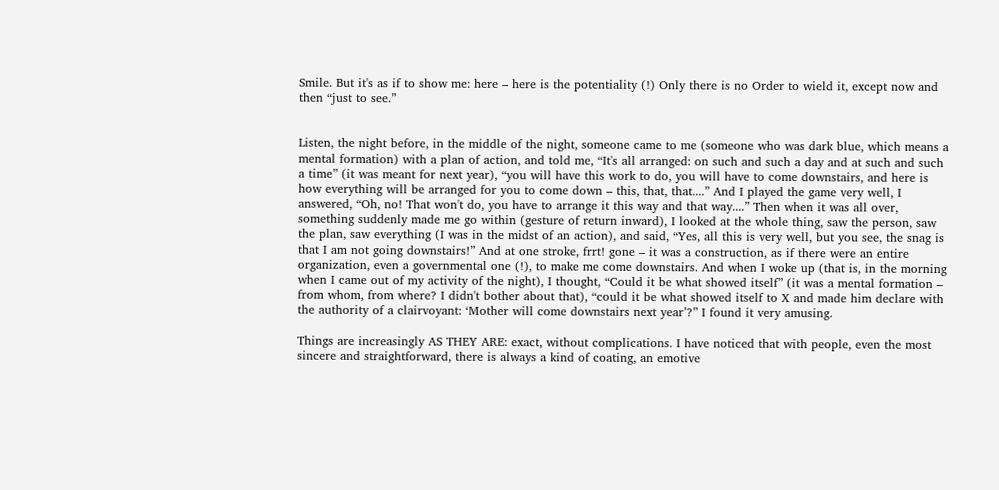Smile. But it's as if to show me: here – here is the potentiality (!) Only there is no Order to wield it, except now and then “just to see.”


Listen, the night before, in the middle of the night, someone came to me (someone who was dark blue, which means a mental formation) with a plan of action, and told me, “It's all arranged: on such and such a day and at such and such a time” (it was meant for next year), “you will have this work to do, you will have to come downstairs, and here is how everything will be arranged for you to come down – this, that, that....” And I played the game very well, I answered, “Oh, no! That won't do, you have to arrange it this way and that way....” Then when it was all over, something suddenly made me go within (gesture of return inward), I looked at the whole thing, saw the person, saw the plan, saw everything (I was in the midst of an action), and said, “Yes, all this is very well, but you see, the snag is that I am not going downstairs!” And at one stroke, frrt! gone – it was a construction, as if there were an entire organization, even a governmental one (!), to make me come downstairs. And when I woke up (that is, in the morning when I came out of my activity of the night), I thought, “Could it be what showed itself” (it was a mental formation – from whom, from where? I didn't bother about that), “could it be what showed itself to X and made him declare with the authority of a clairvoyant: ‘Mother will come downstairs next year’?” I found it very amusing.

Things are increasingly AS THEY ARE: exact, without complications. I have noticed that with people, even the most sincere and straightforward, there is always a kind of coating, an emotive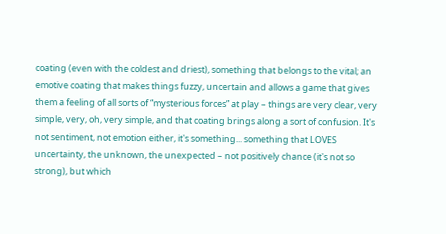coating (even with the coldest and driest), something that belongs to the vital; an emotive coating that makes things fuzzy, uncertain and allows a game that gives them a feeling of all sorts of “mysterious forces” at play – things are very clear, very simple, very, oh, very simple, and that coating brings along a sort of confusion. It's not sentiment, not emotion either, it's something... something that LOVES uncertainty, the unknown, the unexpected – not positively chance (it's not so strong), but which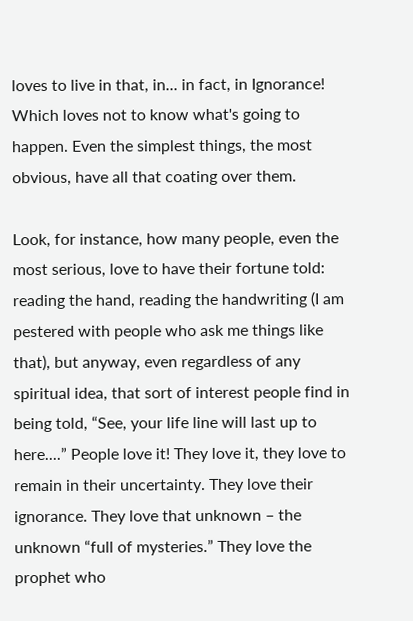loves to live in that, in... in fact, in Ignorance! Which loves not to know what's going to happen. Even the simplest things, the most obvious, have all that coating over them.

Look, for instance, how many people, even the most serious, love to have their fortune told: reading the hand, reading the handwriting (I am pestered with people who ask me things like that), but anyway, even regardless of any spiritual idea, that sort of interest people find in being told, “See, your life line will last up to here....” People love it! They love it, they love to remain in their uncertainty. They love their ignorance. They love that unknown – the unknown “full of mysteries.” They love the prophet who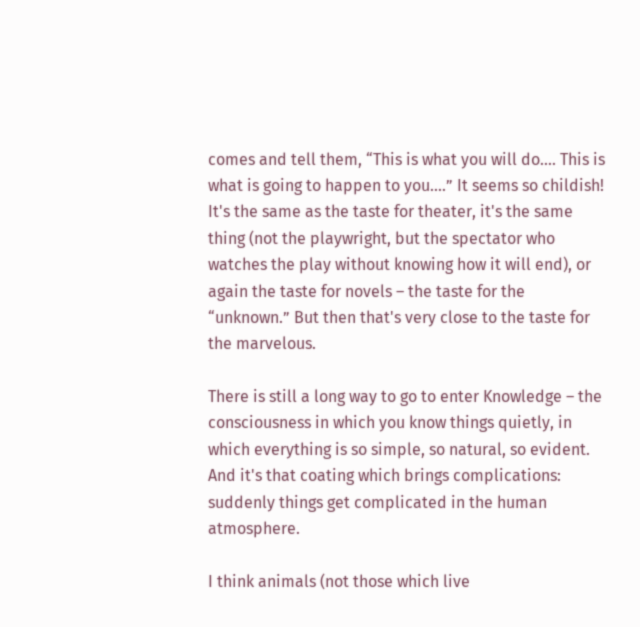comes and tell them, “This is what you will do.... This is what is going to happen to you....” It seems so childish! It's the same as the taste for theater, it's the same thing (not the playwright, but the spectator who watches the play without knowing how it will end), or again the taste for novels – the taste for the “unknown.” But then that's very close to the taste for the marvelous.

There is still a long way to go to enter Knowledge – the consciousness in which you know things quietly, in which everything is so simple, so natural, so evident. And it's that coating which brings complications: suddenly things get complicated in the human atmosphere.

I think animals (not those which live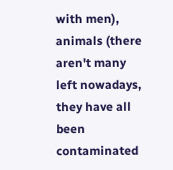with men), animals (there aren't many left nowadays, they have all been contaminated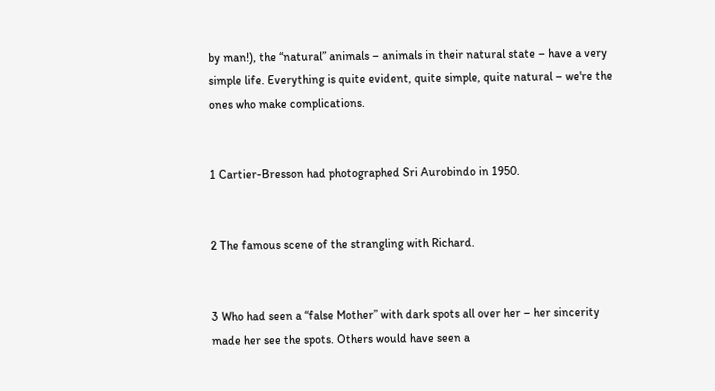by man!), the “natural” animals – animals in their natural state – have a very simple life. Everything is quite evident, quite simple, quite natural – we're the ones who make complications.


1 Cartier-Bresson had photographed Sri Aurobindo in 1950.


2 The famous scene of the strangling with Richard.


3 Who had seen a “false Mother” with dark spots all over her – her sincerity made her see the spots. Others would have seen a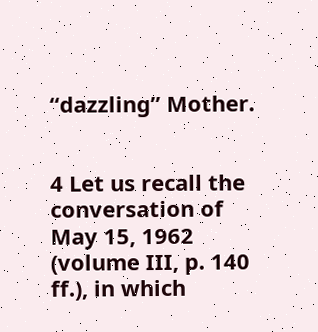“dazzling” Mother.


4 Let us recall the conversation of May 15, 1962 (volume III, p. 140 ff.), in which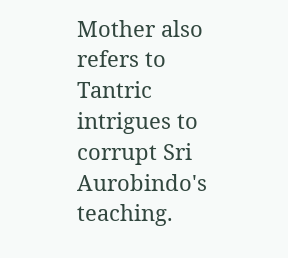Mother also refers to Tantric intrigues to corrupt Sri Aurobindo's teaching.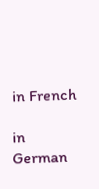in French

in German